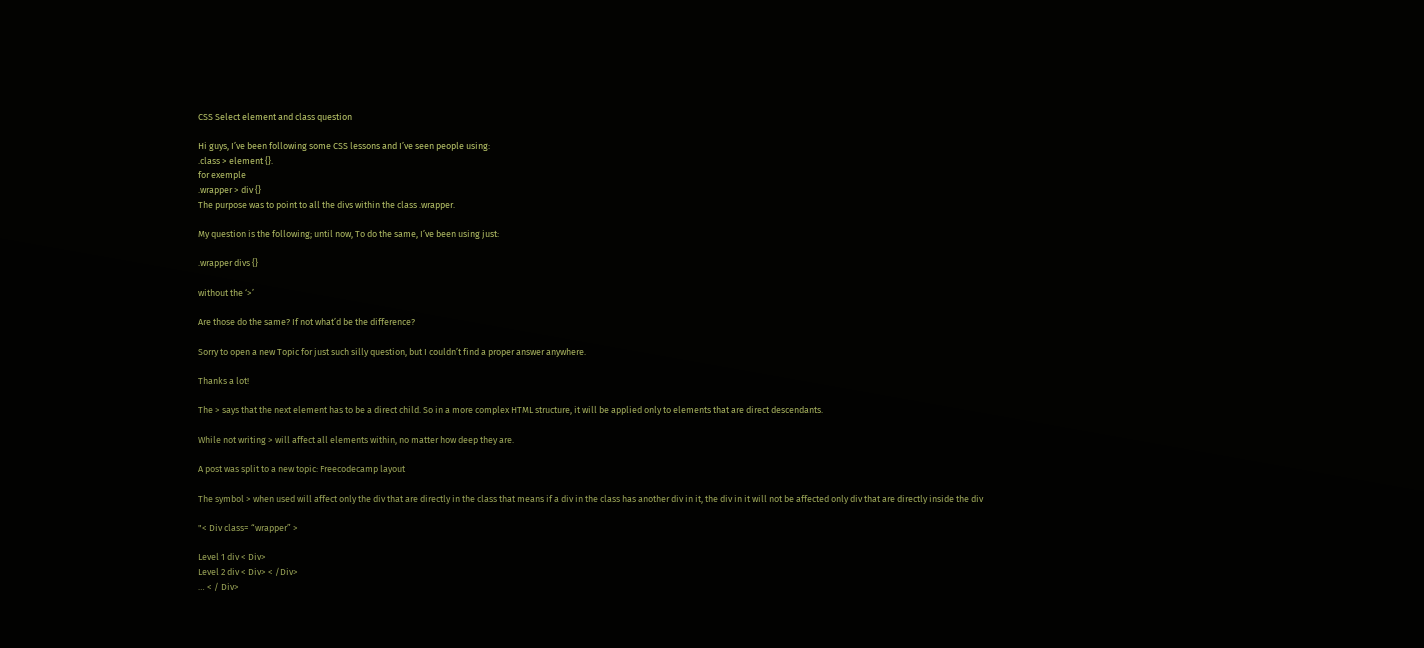CSS Select element and class question

Hi guys, I’ve been following some CSS lessons and I’ve seen people using:
.class > element {}.
for exemple
.wrapper > div {}
The purpose was to point to all the divs within the class .wrapper.

My question is the following; until now, To do the same, I’ve been using just:

.wrapper divs {}

without the ‘>’

Are those do the same? If not what’d be the difference?

Sorry to open a new Topic for just such silly question, but I couldn’t find a proper answer anywhere.

Thanks a lot!

The > says that the next element has to be a direct child. So in a more complex HTML structure, it will be applied only to elements that are direct descendants.

While not writing > will affect all elements within, no matter how deep they are.

A post was split to a new topic: Freecodecamp layout

The symbol > when used will affect only the div that are directly in the class that means if a div in the class has another div in it, the div in it will not be affected only div that are directly inside the div

"< Div class= “wrapper” >

Level 1 div < Div>
Level 2 div < Div> < /Div>
… < / Div>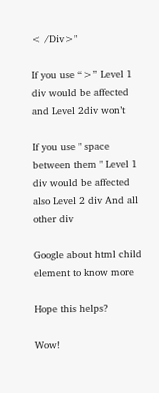< /Div>"

If you use “>” Level 1 div would be affected and Level 2div won’t

If you use " space between them " Level 1 div would be affected also Level 2 div And all other div

Google about html child element to know more

Hope this helps?

Wow!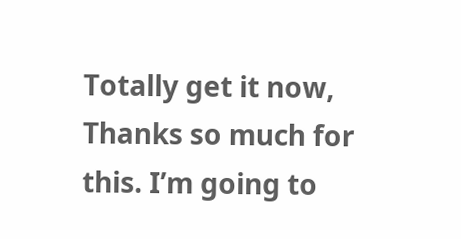Totally get it now, Thanks so much for this. I’m going to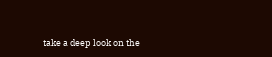take a deep look on the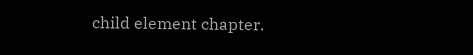child element chapter.